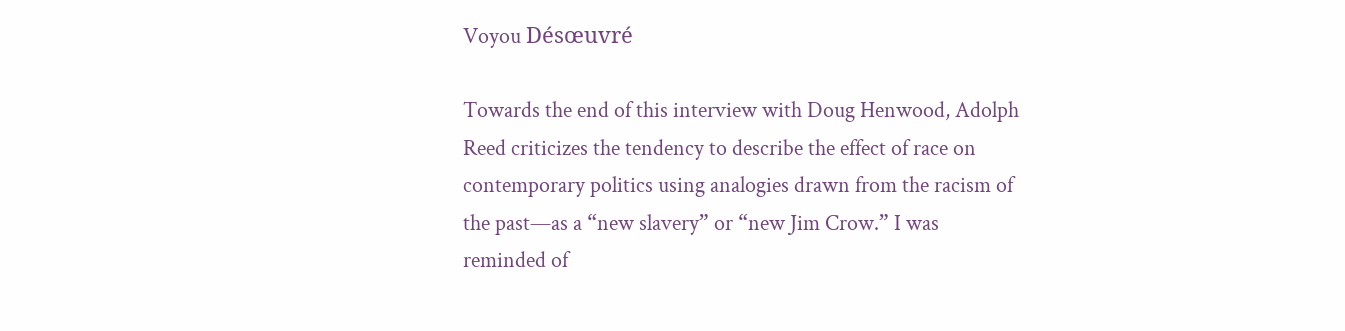Voyou Désœuvré

Towards the end of this interview with Doug Henwood, Adolph Reed criticizes the tendency to describe the effect of race on contemporary politics using analogies drawn from the racism of the past—as a “new slavery” or “new Jim Crow.” I was reminded of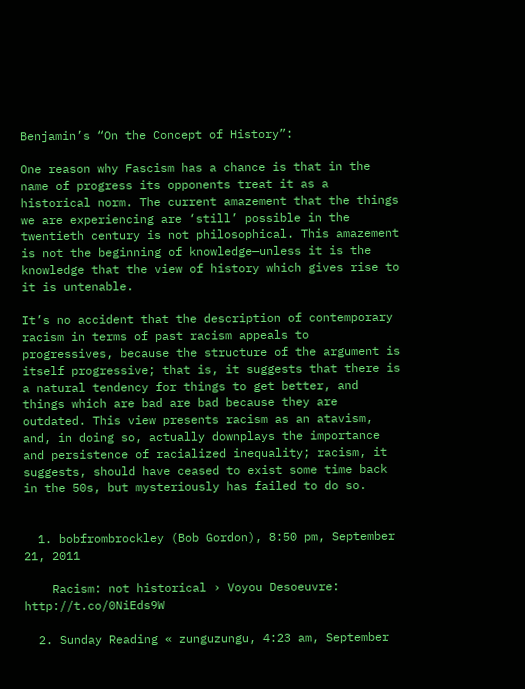Benjamin’s “On the Concept of History”:

One reason why Fascism has a chance is that in the name of progress its opponents treat it as a historical norm. The current amazement that the things we are experiencing are ‘still’ possible in the twentieth century is not philosophical. This amazement is not the beginning of knowledge—unless it is the knowledge that the view of history which gives rise to it is untenable.

It’s no accident that the description of contemporary racism in terms of past racism appeals to progressives, because the structure of the argument is itself progressive; that is, it suggests that there is a natural tendency for things to get better, and things which are bad are bad because they are outdated. This view presents racism as an atavism, and, in doing so, actually downplays the importance and persistence of racialized inequality; racism, it suggests, should have ceased to exist some time back in the 50s, but mysteriously has failed to do so.


  1. bobfrombrockley (Bob Gordon), 8:50 pm, September 21, 2011

    Racism: not historical › Voyou Desoeuvre: http://t.co/0NiEds9W

  2. Sunday Reading « zunguzungu, 4:23 am, September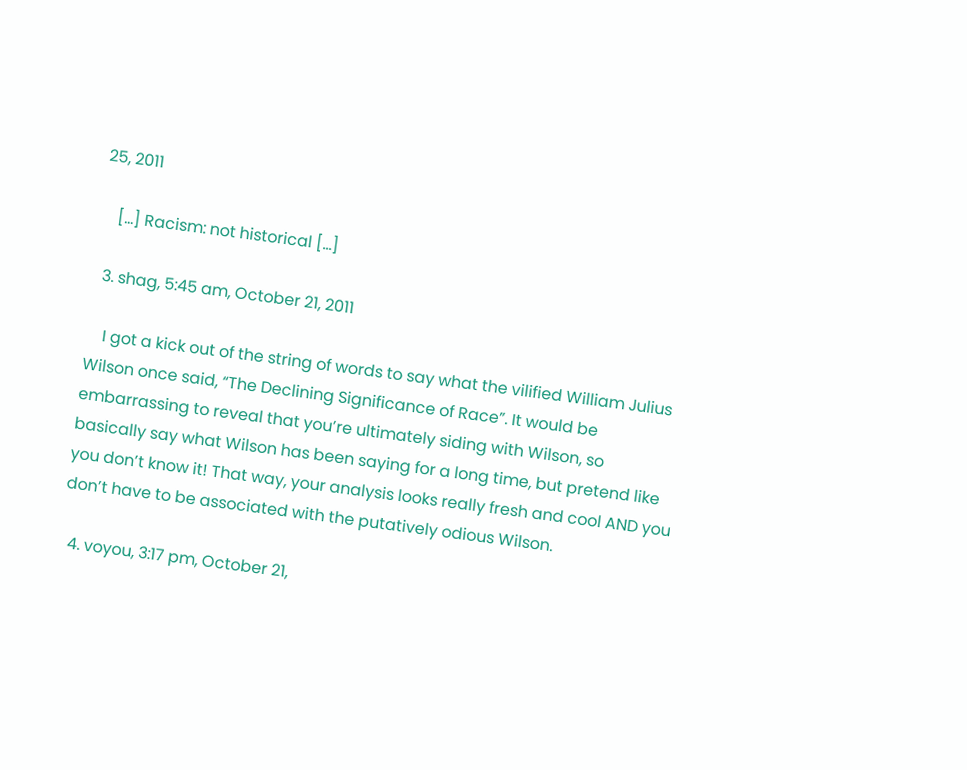25, 2011

    […] Racism: not historical […]

  3. shag, 5:45 am, October 21, 2011

    I got a kick out of the string of words to say what the vilified William Julius Wilson once said, “The Declining Significance of Race”. It would be embarrassing to reveal that you’re ultimately siding with Wilson, so basically say what Wilson has been saying for a long time, but pretend like you don’t know it! That way, your analysis looks really fresh and cool AND you don’t have to be associated with the putatively odious Wilson.

  4. voyou, 3:17 pm, October 21,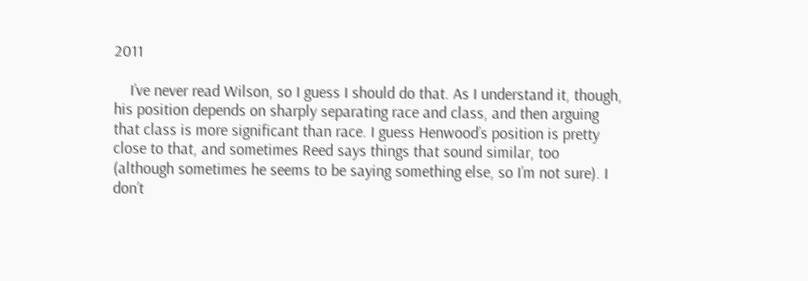2011

    I’ve never read Wilson, so I guess I should do that. As I understand it, though, his position depends on sharply separating race and class, and then arguing that class is more significant than race. I guess Henwood’s position is pretty close to that, and sometimes Reed says things that sound similar, too (although sometimes he seems to be saying something else, so I’m not sure). I don’t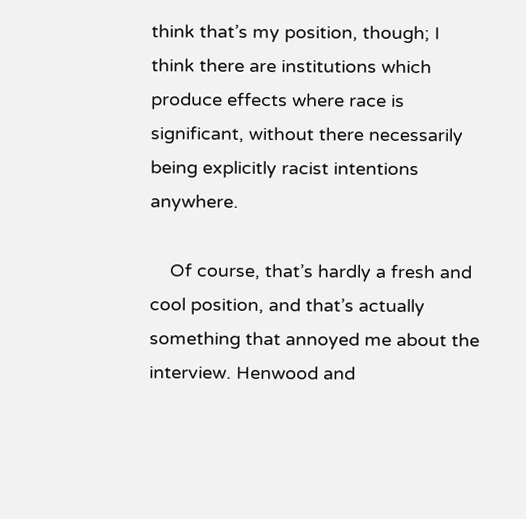think that’s my position, though; I think there are institutions which produce effects where race is significant, without there necessarily being explicitly racist intentions anywhere.

    Of course, that’s hardly a fresh and cool position, and that’s actually something that annoyed me about the interview. Henwood and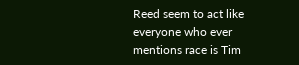Reed seem to act like everyone who ever mentions race is Tim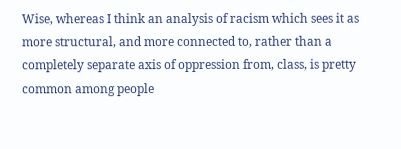Wise, whereas I think an analysis of racism which sees it as more structural, and more connected to, rather than a completely separate axis of oppression from, class, is pretty common among people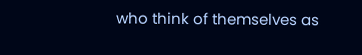who think of themselves as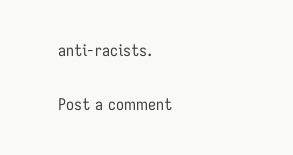anti-racists.

Post a comment